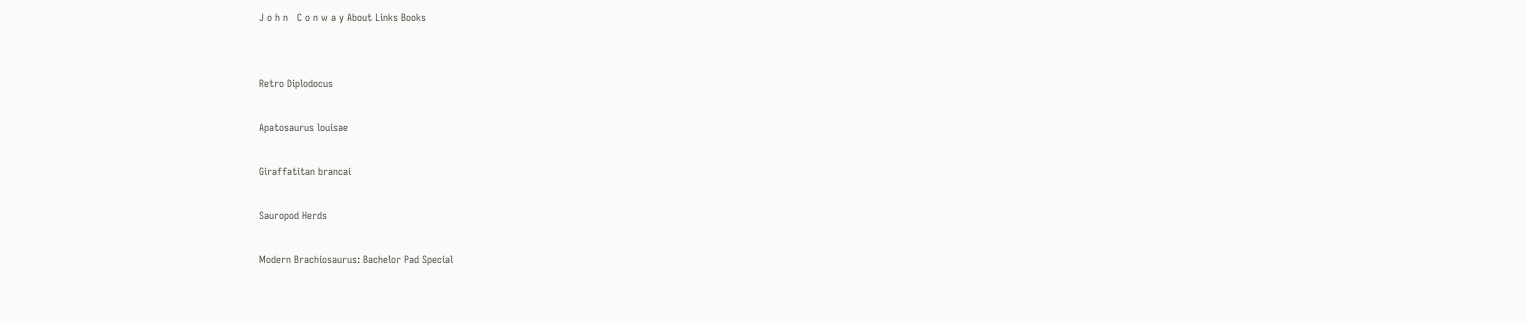J o h n   C o n w a y About Links Books


Retro Diplodocus

Apatosaurus louisae

Giraffatitan brancai

Sauropod Herds

Modern Brachiosaurus: Bachelor Pad Special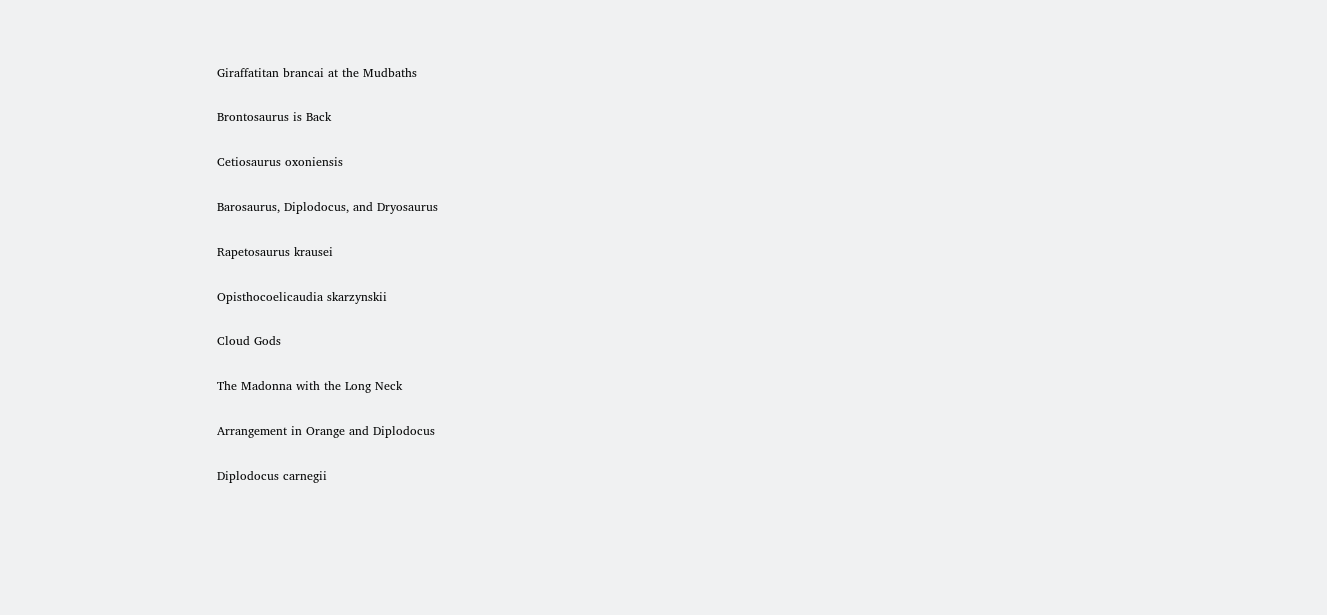Giraffatitan brancai at the Mudbaths

Brontosaurus is Back

Cetiosaurus oxoniensis

Barosaurus, Diplodocus, and Dryosaurus

Rapetosaurus krausei

Opisthocoelicaudia skarzynskii

Cloud Gods

The Madonna with the Long Neck

Arrangement in Orange and Diplodocus

Diplodocus carnegii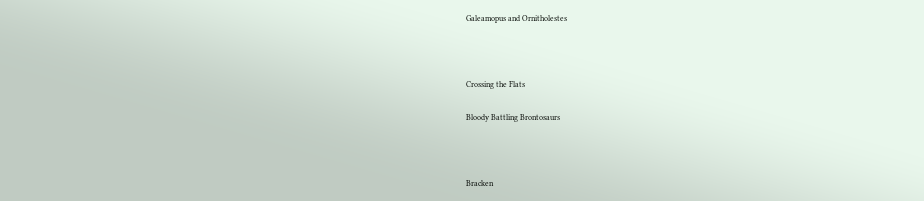Galeamopus and Ornitholestes



Crossing the Flats

Bloody Battling Brontosaurs



Bracken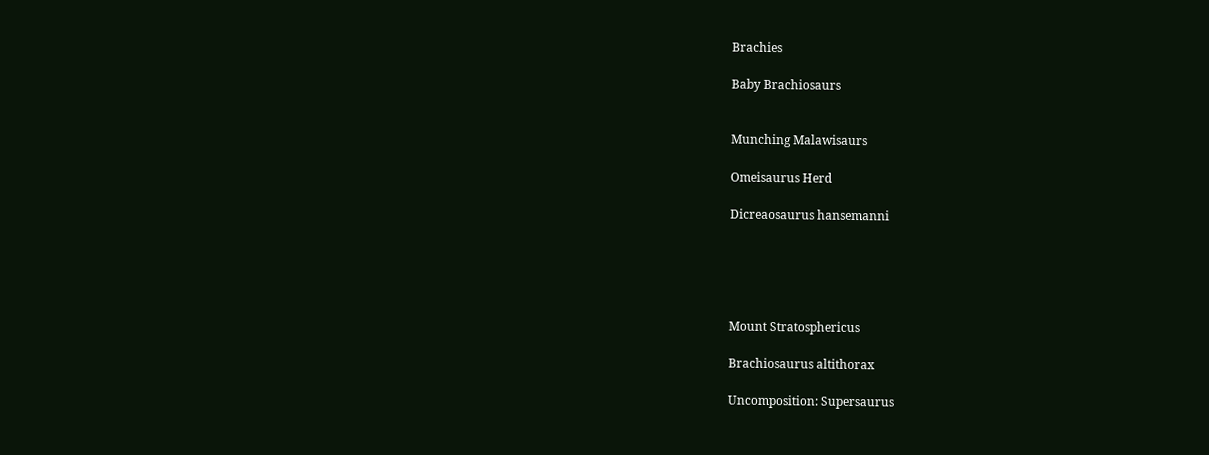Brachies

Baby Brachiosaurs


Munching Malawisaurs

Omeisaurus Herd

Dicreaosaurus hansemanni





Mount Stratosphericus

Brachiosaurus altithorax

Uncomposition: Supersaurus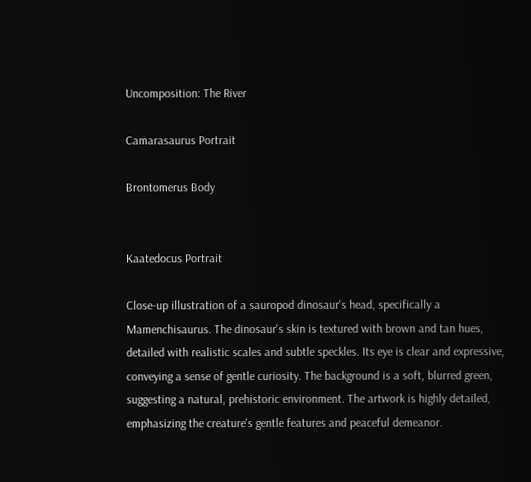Uncomposition: The River

Camarasaurus Portrait

Brontomerus Body


Kaatedocus Portrait

Close-up illustration of a sauropod dinosaur's head, specifically a Mamenchisaurus. The dinosaur's skin is textured with brown and tan hues, detailed with realistic scales and subtle speckles. Its eye is clear and expressive, conveying a sense of gentle curiosity. The background is a soft, blurred green, suggesting a natural, prehistoric environment. The artwork is highly detailed, emphasizing the creature's gentle features and peaceful demeanor.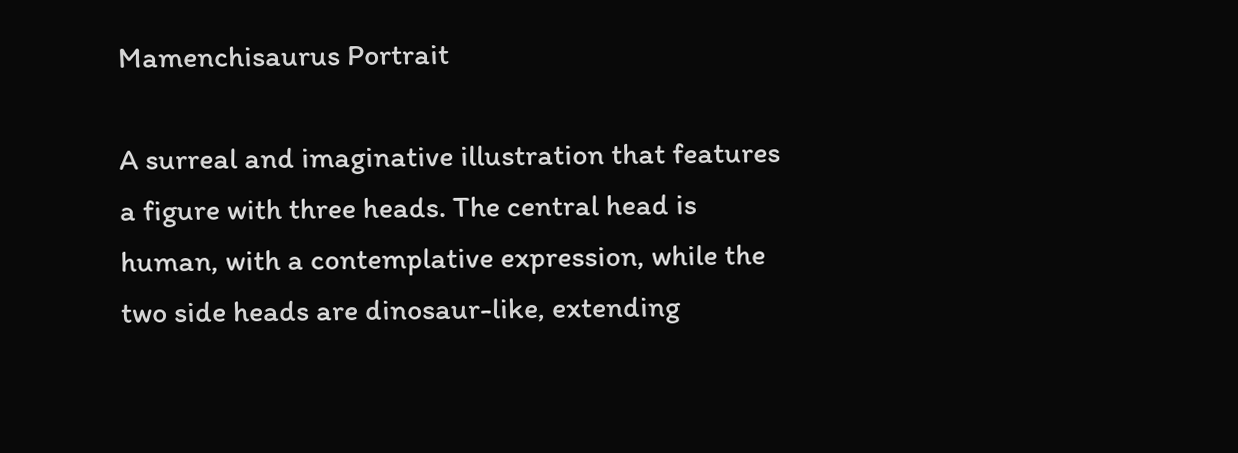Mamenchisaurus Portrait

A surreal and imaginative illustration that features a figure with three heads. The central head is human, with a contemplative expression, while the two side heads are dinosaur-like, extending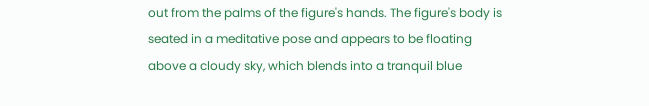out from the palms of the figure's hands. The figure's body is seated in a meditative pose and appears to be floating above a cloudy sky, which blends into a tranquil blue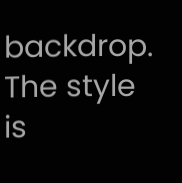backdrop. The style is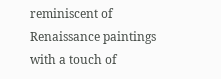reminiscent of Renaissance paintings with a touch of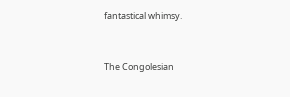fantastical whimsy.


The Congolesian